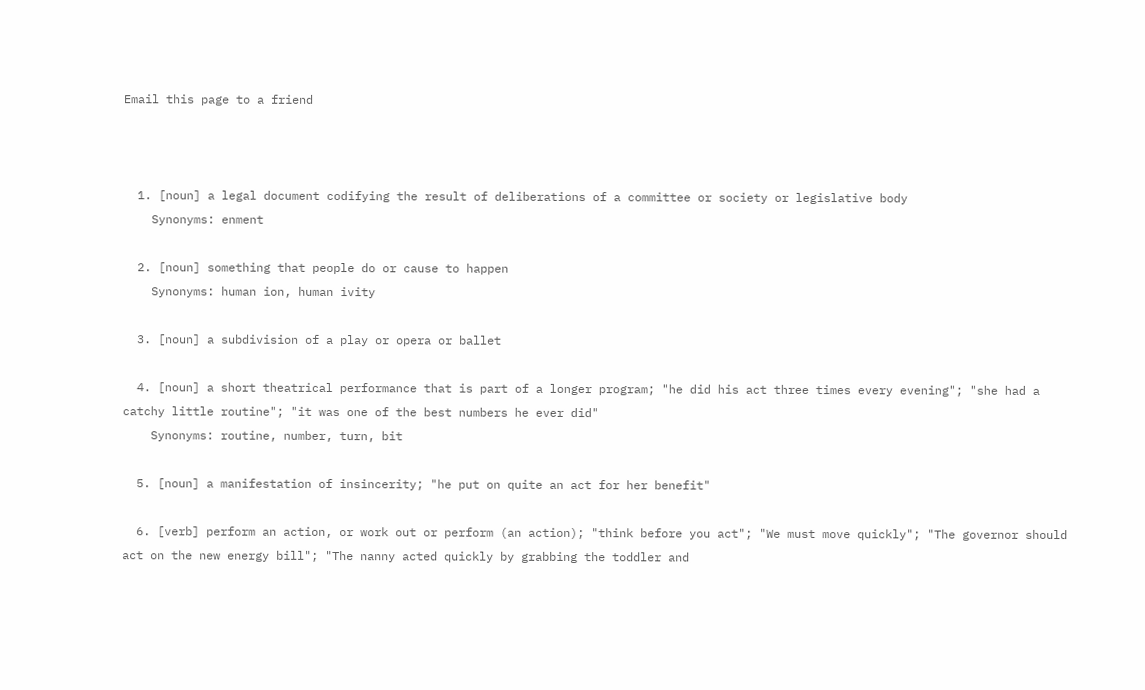Email this page to a friend



  1. [noun] a legal document codifying the result of deliberations of a committee or society or legislative body
    Synonyms: enment

  2. [noun] something that people do or cause to happen
    Synonyms: human ion, human ivity

  3. [noun] a subdivision of a play or opera or ballet

  4. [noun] a short theatrical performance that is part of a longer program; "he did his act three times every evening"; "she had a catchy little routine"; "it was one of the best numbers he ever did"
    Synonyms: routine, number, turn, bit

  5. [noun] a manifestation of insincerity; "he put on quite an act for her benefit"

  6. [verb] perform an action, or work out or perform (an action); "think before you act"; "We must move quickly"; "The governor should act on the new energy bill"; "The nanny acted quickly by grabbing the toddler and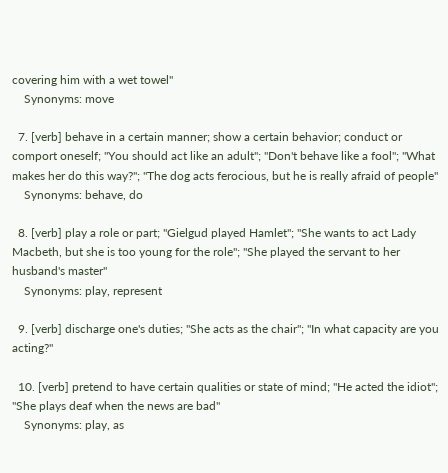covering him with a wet towel"
    Synonyms: move

  7. [verb] behave in a certain manner; show a certain behavior; conduct or comport oneself; "You should act like an adult"; "Don't behave like a fool"; "What makes her do this way?"; "The dog acts ferocious, but he is really afraid of people"
    Synonyms: behave, do

  8. [verb] play a role or part; "Gielgud played Hamlet"; "She wants to act Lady Macbeth, but she is too young for the role"; "She played the servant to her husband's master"
    Synonyms: play, represent

  9. [verb] discharge one's duties; "She acts as the chair"; "In what capacity are you acting?"

  10. [verb] pretend to have certain qualities or state of mind; "He acted the idiot"; "She plays deaf when the news are bad"
    Synonyms: play, as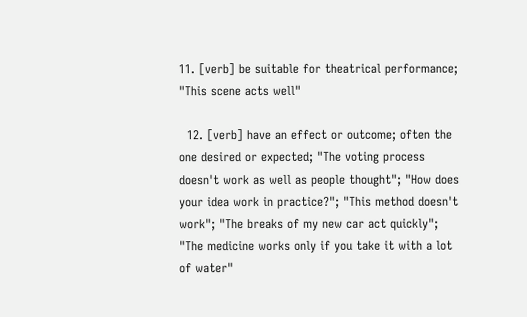11. [verb] be suitable for theatrical performance; "This scene acts well"

  12. [verb] have an effect or outcome; often the one desired or expected; "The voting process doesn't work as well as people thought"; "How does your idea work in practice?"; "This method doesn't work"; "The breaks of my new car act quickly"; "The medicine works only if you take it with a lot of water"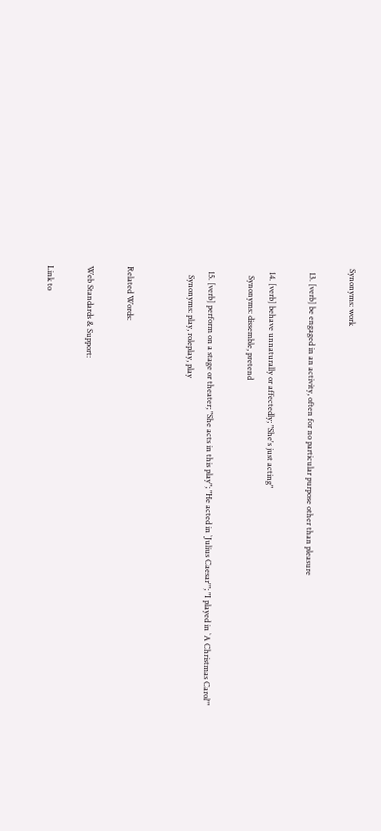Synonyms: work

  13. [verb] be engaged in an activity, often for no particular purpose other than pleasure

  14. [verb] behave unnaturally or affectedly; "She's just acting"
    Synonyms: dissemble, pretend

  15. [verb] perform on a stage or theater; "She acts in this play"; "He acted in `Julius Caesar'"; "I played in `A Christmas Carol'"
    Synonyms: play, roleplay, play


Related Words:

Web Standards & Support:

Link to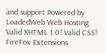and support Powered by LoadedWeb Web Hosting
Valid XHTML 1.0! Valid CSS! FireFox Extensions